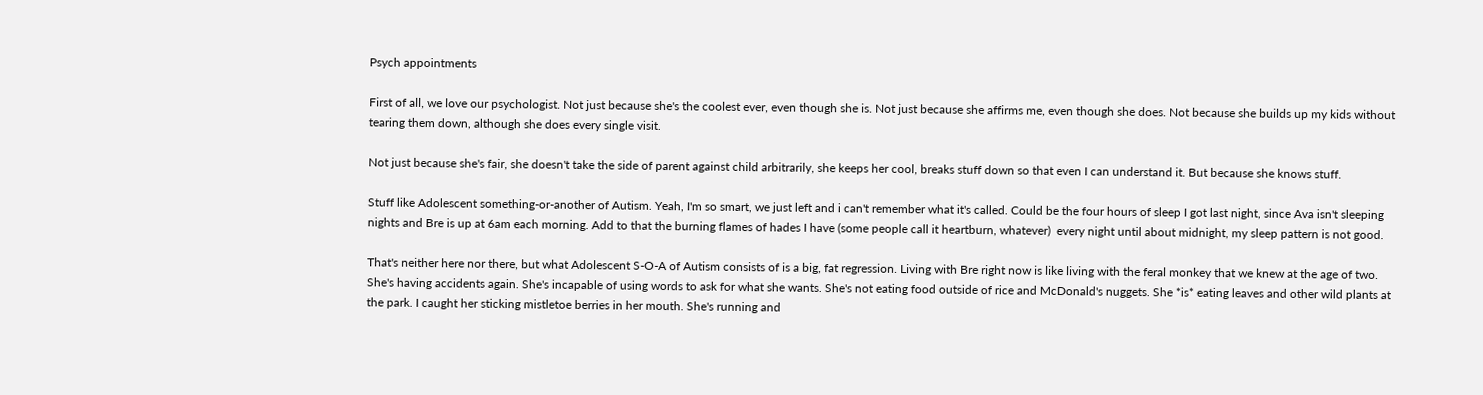Psych appointments

First of all, we love our psychologist. Not just because she's the coolest ever, even though she is. Not just because she affirms me, even though she does. Not because she builds up my kids without tearing them down, although she does every single visit.

Not just because she's fair, she doesn't take the side of parent against child arbitrarily, she keeps her cool, breaks stuff down so that even I can understand it. But because she knows stuff.

Stuff like Adolescent something-or-another of Autism. Yeah, I'm so smart, we just left and i can't remember what it's called. Could be the four hours of sleep I got last night, since Ava isn't sleeping nights and Bre is up at 6am each morning. Add to that the burning flames of hades I have (some people call it heartburn, whatever)  every night until about midnight, my sleep pattern is not good.

That's neither here nor there, but what Adolescent S-O-A of Autism consists of is a big, fat regression. Living with Bre right now is like living with the feral monkey that we knew at the age of two. She's having accidents again. She's incapable of using words to ask for what she wants. She's not eating food outside of rice and McDonald's nuggets. She *is* eating leaves and other wild plants at the park. I caught her sticking mistletoe berries in her mouth. She's running and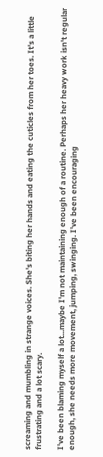screaming and mumbling in strange voices. She's biting her hands and eating the cuticles from her toes. It's a little frustrating and a lot scary.

I've been blaming myself a lot...maybe I'm not maintaining enough of a routine. Perhaps her heavy work isn't regular enough, she needs more movement, jumping, swinging. I've been encouraging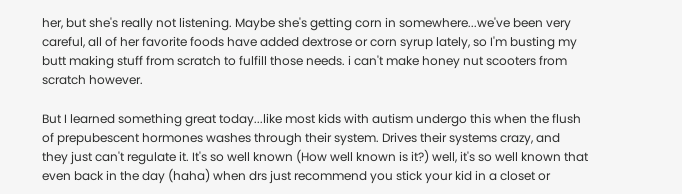her, but she's really not listening. Maybe she's getting corn in somewhere...we've been very careful, all of her favorite foods have added dextrose or corn syrup lately, so I'm busting my butt making stuff from scratch to fulfill those needs. i can't make honey nut scooters from scratch however.

But I learned something great today...like most kids with autism undergo this when the flush of prepubescent hormones washes through their system. Drives their systems crazy, and they just can't regulate it. It's so well known (How well known is it?) well, it's so well known that even back in the day (haha) when drs just recommend you stick your kid in a closet or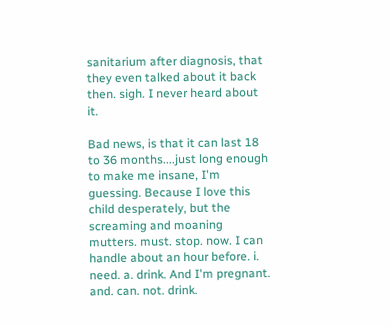sanitarium after diagnosis, that they even talked about it back then. sigh. I never heard about it.

Bad news, is that it can last 18 to 36 months....just long enough to make me insane, I'm guessing. Because I love this child desperately, but the screaming and moaning mutters. must. stop. now. I can handle about an hour before. i. need. a. drink. And I'm pregnant. and. can. not. drink.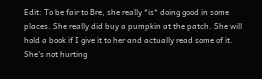Edit: To be fair to Bre, she really *is* doing good in some places. She really did buy a pumpkin at the patch. She will hold a book if I give it to her and actually read some of it. She's not hurting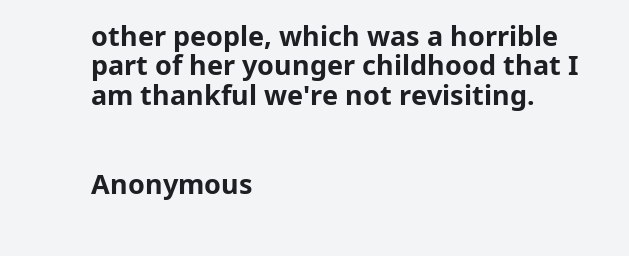other people, which was a horrible part of her younger childhood that I am thankful we're not revisiting.


Anonymous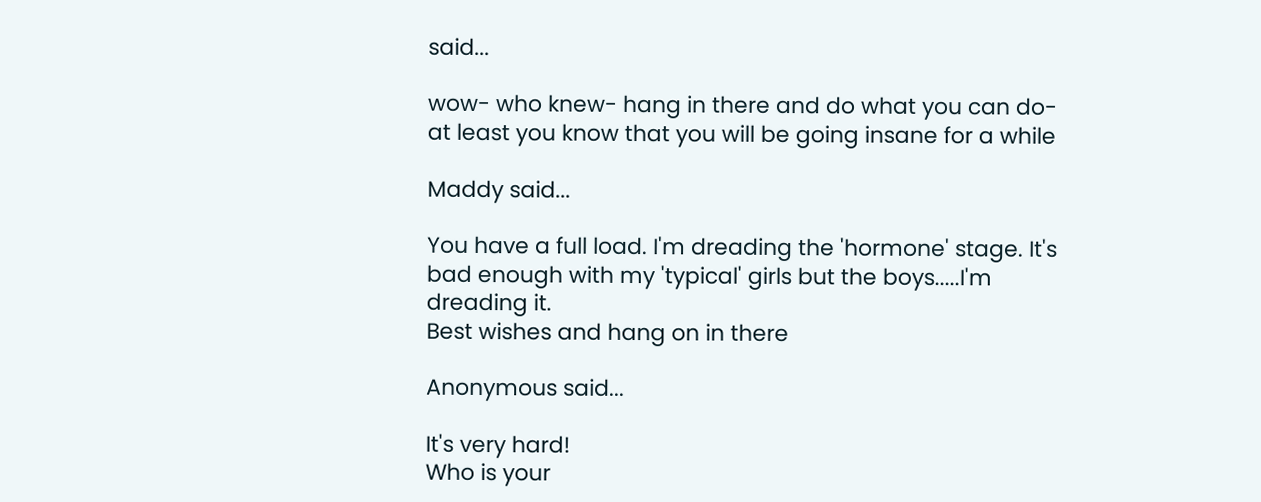said...

wow- who knew- hang in there and do what you can do- at least you know that you will be going insane for a while

Maddy said...

You have a full load. I'm dreading the 'hormone' stage. It's bad enough with my 'typical' girls but the boys.....I'm dreading it.
Best wishes and hang on in there

Anonymous said...

It's very hard!
Who is your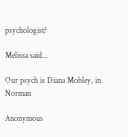psychologist?

Melissa said...

Our psych is Diana Mobley, in Norman

Anonymous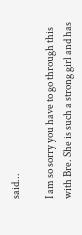said...

I am so sorry you have to go through this with Bre. She is such a strong girl and has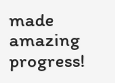made amazing progress!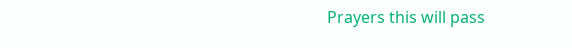Prayers this will pass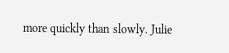more quickly than slowly. Julie